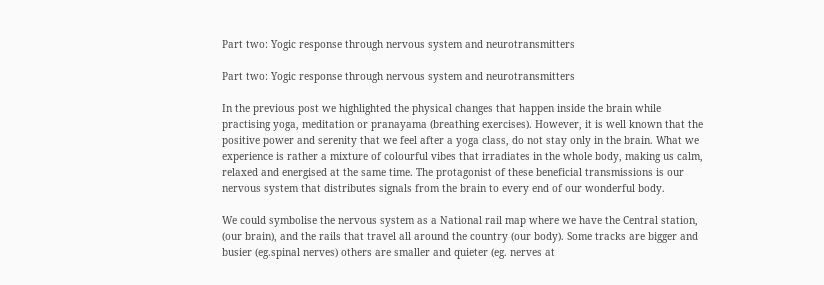Part two: Yogic response through nervous system and neurotransmitters

Part two: Yogic response through nervous system and neurotransmitters

In the previous post we highlighted the physical changes that happen inside the brain while practising yoga, meditation or pranayama (breathing exercises). However, it is well known that the positive power and serenity that we feel after a yoga class, do not stay only in the brain. What we experience is rather a mixture of colourful vibes that irradiates in the whole body, making us calm, relaxed and energised at the same time. The protagonist of these beneficial transmissions is our nervous system that distributes signals from the brain to every end of our wonderful body.

We could symbolise the nervous system as a National rail map where we have the Central station, (our brain), and the rails that travel all around the country (our body). Some tracks are bigger and busier (eg.spinal nerves) others are smaller and quieter (eg. nerves at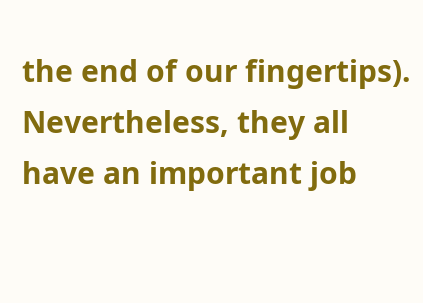the end of our fingertips). Nevertheless, they all have an important job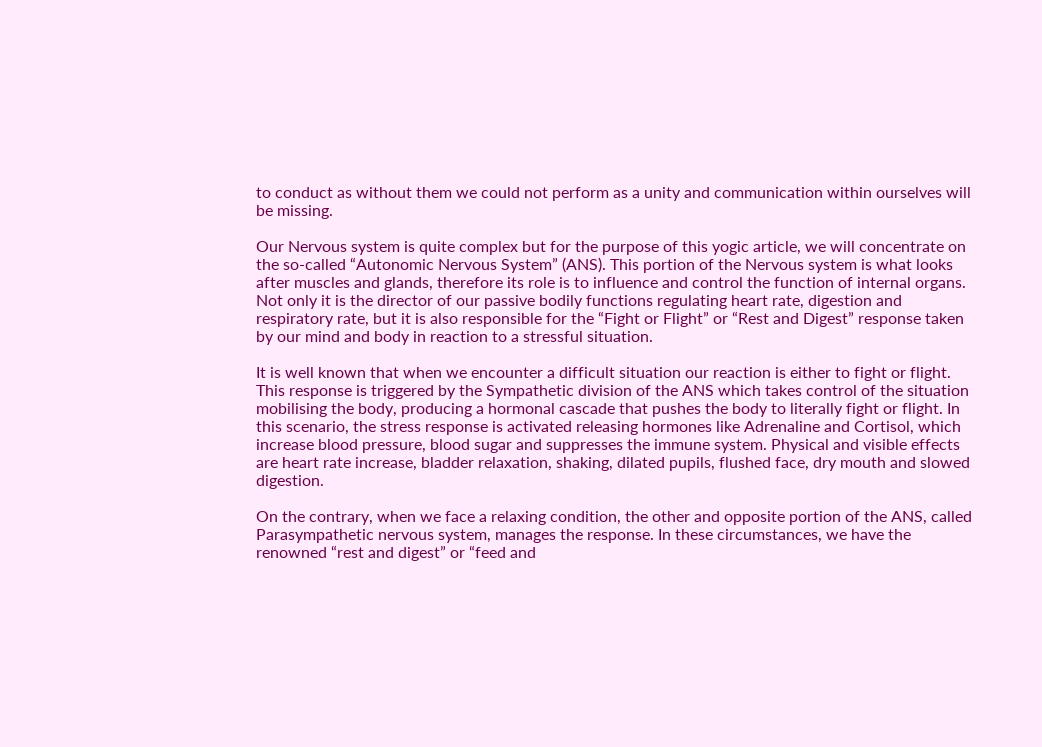to conduct as without them we could not perform as a unity and communication within ourselves will be missing.

Our Nervous system is quite complex but for the purpose of this yogic article, we will concentrate on the so-called “Autonomic Nervous System” (ANS). This portion of the Nervous system is what looks after muscles and glands, therefore its role is to influence and control the function of internal organs. Not only it is the director of our passive bodily functions regulating heart rate, digestion and respiratory rate, but it is also responsible for the “Fight or Flight” or “Rest and Digest” response taken by our mind and body in reaction to a stressful situation.

It is well known that when we encounter a difficult situation our reaction is either to fight or flight. This response is triggered by the Sympathetic division of the ANS which takes control of the situation mobilising the body, producing a hormonal cascade that pushes the body to literally fight or flight. In this scenario, the stress response is activated releasing hormones like Adrenaline and Cortisol, which increase blood pressure, blood sugar and suppresses the immune system. Physical and visible effects are heart rate increase, bladder relaxation, shaking, dilated pupils, flushed face, dry mouth and slowed digestion.

On the contrary, when we face a relaxing condition, the other and opposite portion of the ANS, called Parasympathetic nervous system, manages the response. In these circumstances, we have the renowned “rest and digest” or “feed and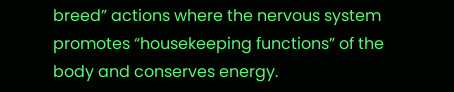breed” actions where the nervous system promotes “housekeeping functions” of the body and conserves energy.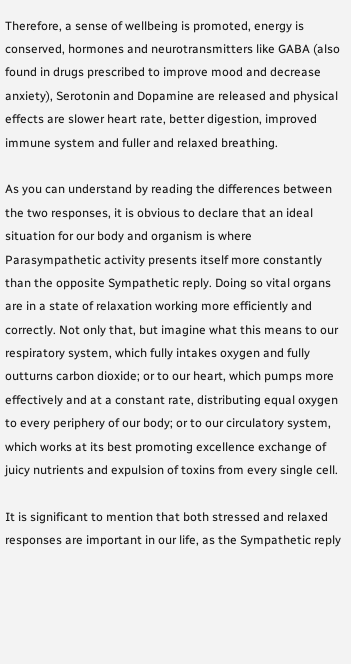Therefore, a sense of wellbeing is promoted, energy is conserved, hormones and neurotransmitters like GABA (also found in drugs prescribed to improve mood and decrease anxiety), Serotonin and Dopamine are released and physical effects are slower heart rate, better digestion, improved immune system and fuller and relaxed breathing.

As you can understand by reading the differences between the two responses, it is obvious to declare that an ideal situation for our body and organism is where Parasympathetic activity presents itself more constantly than the opposite Sympathetic reply. Doing so vital organs are in a state of relaxation working more efficiently and correctly. Not only that, but imagine what this means to our respiratory system, which fully intakes oxygen and fully outturns carbon dioxide; or to our heart, which pumps more effectively and at a constant rate, distributing equal oxygen to every periphery of our body; or to our circulatory system, which works at its best promoting excellence exchange of juicy nutrients and expulsion of toxins from every single cell.

It is significant to mention that both stressed and relaxed responses are important in our life, as the Sympathetic reply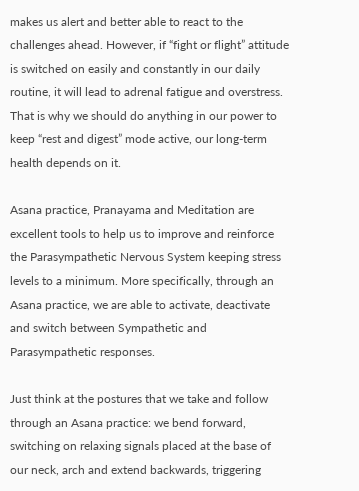makes us alert and better able to react to the challenges ahead. However, if “fight or flight” attitude is switched on easily and constantly in our daily routine, it will lead to adrenal fatigue and overstress. That is why we should do anything in our power to keep “rest and digest” mode active, our long-term health depends on it.

Asana practice, Pranayama and Meditation are excellent tools to help us to improve and reinforce the Parasympathetic Nervous System keeping stress levels to a minimum. More specifically, through an Asana practice, we are able to activate, deactivate and switch between Sympathetic and Parasympathetic responses.

Just think at the postures that we take and follow through an Asana practice: we bend forward, switching on relaxing signals placed at the base of our neck, arch and extend backwards, triggering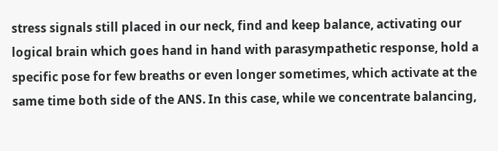stress signals still placed in our neck, find and keep balance, activating our logical brain which goes hand in hand with parasympathetic response, hold a specific pose for few breaths or even longer sometimes, which activate at the same time both side of the ANS. In this case, while we concentrate balancing,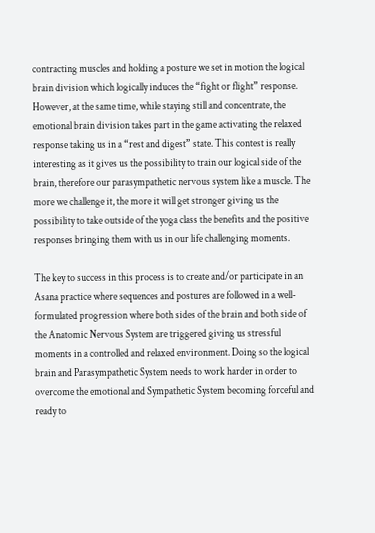contracting muscles and holding a posture we set in motion the logical brain division which logically induces the “fight or flight” response. However, at the same time, while staying still and concentrate, the emotional brain division takes part in the game activating the relaxed response taking us in a “rest and digest” state. This contest is really interesting as it gives us the possibility to train our logical side of the brain, therefore our parasympathetic nervous system like a muscle. The more we challenge it, the more it will get stronger giving us the possibility to take outside of the yoga class the benefits and the positive responses bringing them with us in our life challenging moments.

The key to success in this process is to create and/or participate in an Asana practice where sequences and postures are followed in a well-formulated progression where both sides of the brain and both side of the Anatomic Nervous System are triggered giving us stressful moments in a controlled and relaxed environment. Doing so the logical brain and Parasympathetic System needs to work harder in order to overcome the emotional and Sympathetic System becoming forceful and ready to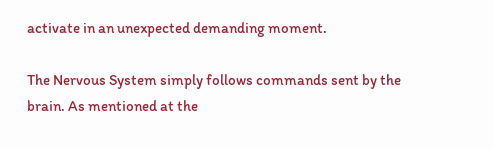activate in an unexpected demanding moment.

The Nervous System simply follows commands sent by the brain. As mentioned at the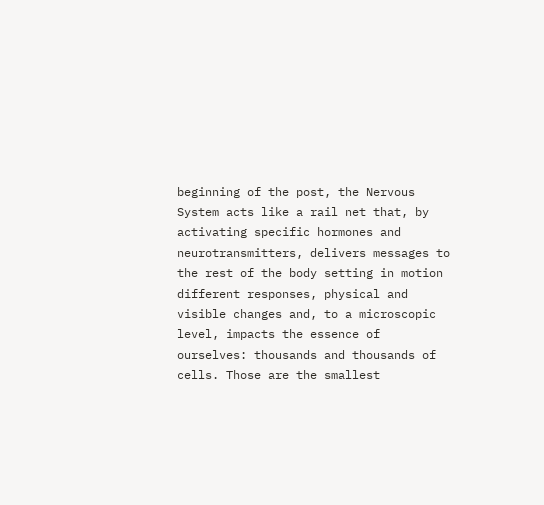beginning of the post, the Nervous System acts like a rail net that, by activating specific hormones and neurotransmitters, delivers messages to the rest of the body setting in motion different responses, physical and visible changes and, to a microscopic level, impacts the essence of ourselves: thousands and thousands of cells. Those are the smallest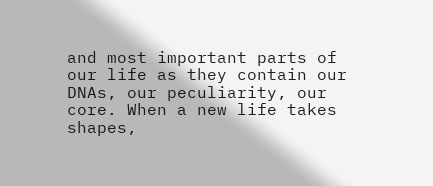and most important parts of our life as they contain our DNAs, our peculiarity, our core. When a new life takes shapes,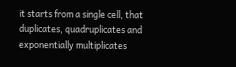it starts from a single cell, that duplicates, quadruplicates and exponentially multiplicates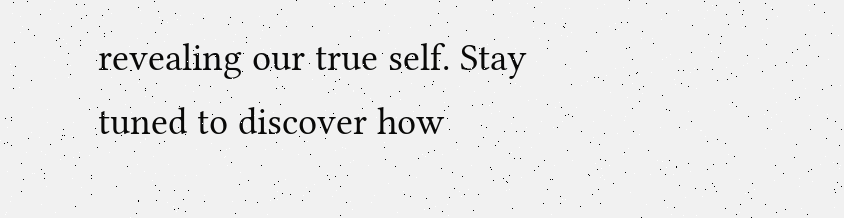revealing our true self. Stay tuned to discover how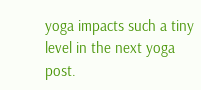yoga impacts such a tiny level in the next yoga post.